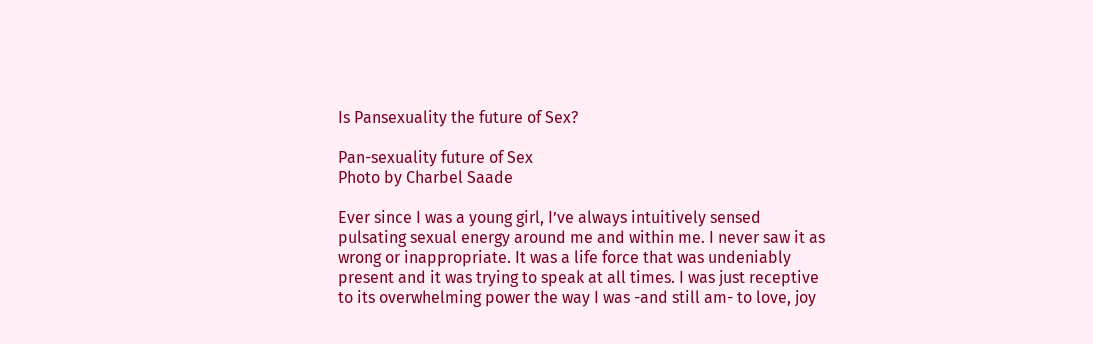Is Pansexuality the future of Sex?

Pan-sexuality future of Sex
Photo by Charbel Saade

Ever since I was a young girl, I’ve always intuitively sensed pulsating sexual energy around me and within me. I never saw it as wrong or inappropriate. It was a life force that was undeniably present and it was trying to speak at all times. I was just receptive to its overwhelming power the way I was -and still am- to love, joy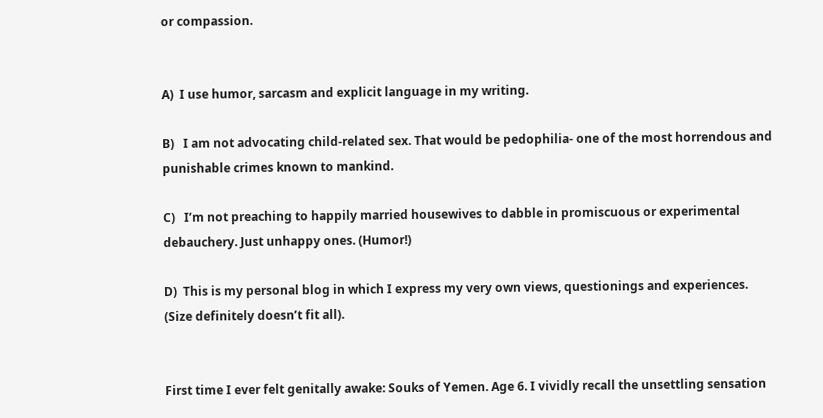or compassion.


A)  I use humor, sarcasm and explicit language in my writing.

B)   I am not advocating child-related sex. That would be pedophilia- one of the most horrendous and punishable crimes known to mankind.

C)   I’m not preaching to happily married housewives to dabble in promiscuous or experimental debauchery. Just unhappy ones. (Humor!)

D)  This is my personal blog in which I express my very own views, questionings and experiences. (Size definitely doesn’t fit all).


First time I ever felt genitally awake: Souks of Yemen. Age 6. I vividly recall the unsettling sensation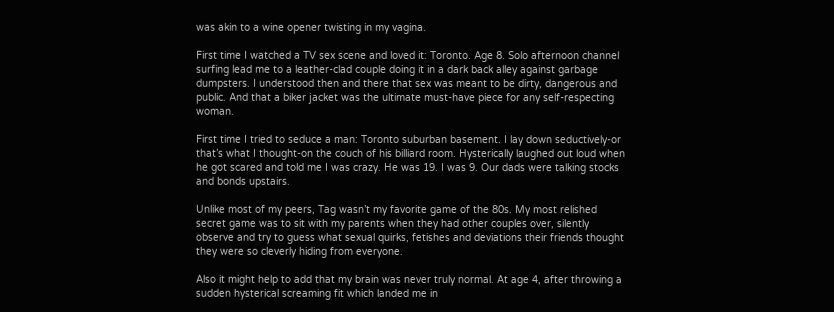was akin to a wine opener twisting in my vagina.

First time I watched a TV sex scene and loved it: Toronto. Age 8. Solo afternoon channel surfing lead me to a leather-clad couple doing it in a dark back alley against garbage dumpsters. I understood then and there that sex was meant to be dirty, dangerous and public. And that a biker jacket was the ultimate must-have piece for any self-respecting woman.

First time I tried to seduce a man: Toronto suburban basement. I lay down seductively-or that’s what I thought-on the couch of his billiard room. Hysterically laughed out loud when he got scared and told me I was crazy. He was 19. I was 9. Our dads were talking stocks and bonds upstairs.

Unlike most of my peers, Tag wasn’t my favorite game of the 80s. My most relished secret game was to sit with my parents when they had other couples over, silently observe and try to guess what sexual quirks, fetishes and deviations their friends thought they were so cleverly hiding from everyone.

Also it might help to add that my brain was never truly normal. At age 4, after throwing a sudden hysterical screaming fit which landed me in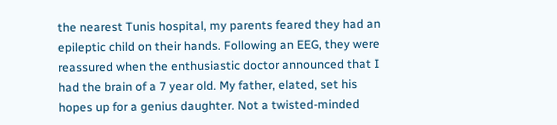the nearest Tunis hospital, my parents feared they had an epileptic child on their hands. Following an EEG, they were reassured when the enthusiastic doctor announced that I had the brain of a 7 year old. My father, elated, set his hopes up for a genius daughter. Not a twisted-minded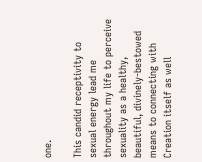one.

This candid receptivity to sexual energy lead me throughout my life to perceive sexuality as a healthy, beautiful, divinely-bestowed means to connecting with Creation itself as well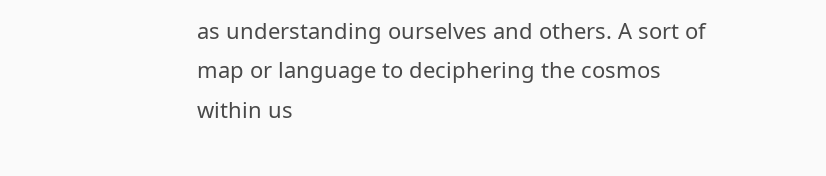as understanding ourselves and others. A sort of map or language to deciphering the cosmos within us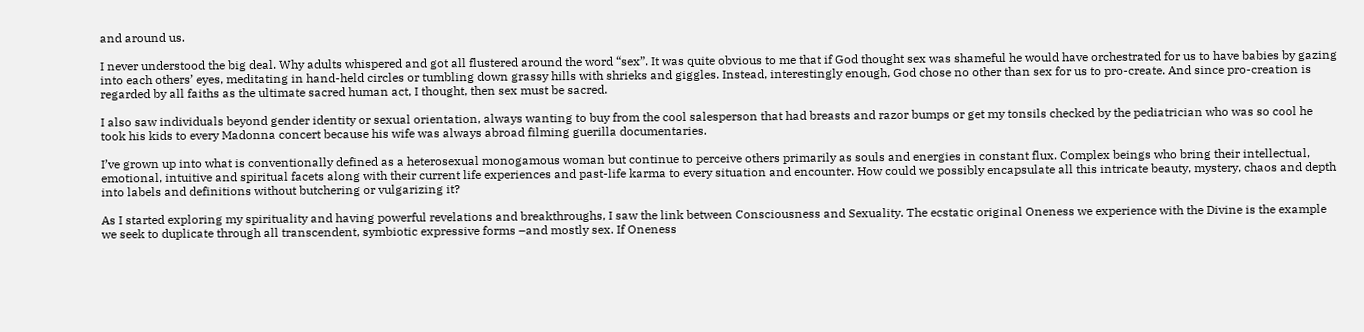and around us.

I never understood the big deal. Why adults whispered and got all flustered around the word “sex”. It was quite obvious to me that if God thought sex was shameful he would have orchestrated for us to have babies by gazing into each others’ eyes, meditating in hand-held circles or tumbling down grassy hills with shrieks and giggles. Instead, interestingly enough, God chose no other than sex for us to pro-create. And since pro-creation is regarded by all faiths as the ultimate sacred human act, I thought, then sex must be sacred.

I also saw individuals beyond gender identity or sexual orientation, always wanting to buy from the cool salesperson that had breasts and razor bumps or get my tonsils checked by the pediatrician who was so cool he took his kids to every Madonna concert because his wife was always abroad filming guerilla documentaries.

I’ve grown up into what is conventionally defined as a heterosexual monogamous woman but continue to perceive others primarily as souls and energies in constant flux. Complex beings who bring their intellectual, emotional, intuitive and spiritual facets along with their current life experiences and past-life karma to every situation and encounter. How could we possibly encapsulate all this intricate beauty, mystery, chaos and depth into labels and definitions without butchering or vulgarizing it?

As I started exploring my spirituality and having powerful revelations and breakthroughs, I saw the link between Consciousness and Sexuality. The ecstatic original Oneness we experience with the Divine is the example we seek to duplicate through all transcendent, symbiotic expressive forms –and mostly sex. If Oneness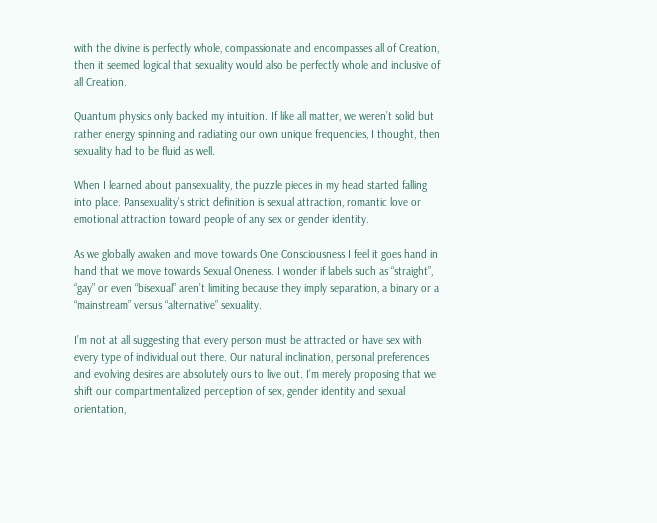with the divine is perfectly whole, compassionate and encompasses all of Creation, then it seemed logical that sexuality would also be perfectly whole and inclusive of all Creation.

Quantum physics only backed my intuition. If like all matter, we weren’t solid but rather energy spinning and radiating our own unique frequencies, I thought, then sexuality had to be fluid as well.

When I learned about pansexuality, the puzzle pieces in my head started falling into place. Pansexuality’s strict definition is sexual attraction, romantic love or emotional attraction toward people of any sex or gender identity.

As we globally awaken and move towards One Consciousness I feel it goes hand in hand that we move towards Sexual Oneness. I wonder if labels such as “straight”, “gay” or even “bisexual” aren’t limiting because they imply separation, a binary or a “mainstream” versus “alternative” sexuality.

I’m not at all suggesting that every person must be attracted or have sex with every type of individual out there. Our natural inclination, personal preferences and evolving desires are absolutely ours to live out. I’m merely proposing that we shift our compartmentalized perception of sex, gender identity and sexual orientation,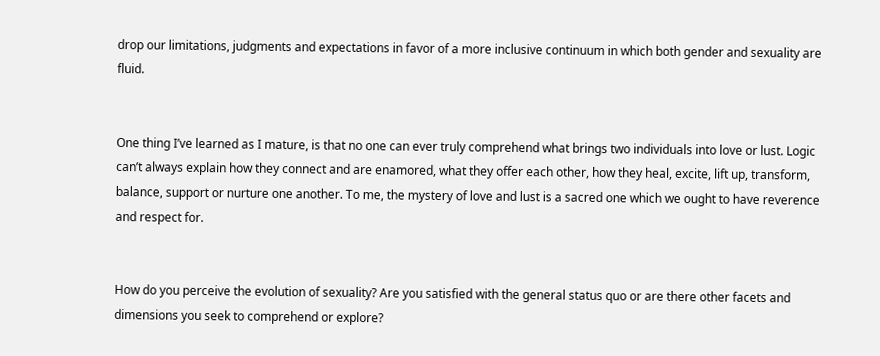drop our limitations, judgments and expectations in favor of a more inclusive continuum in which both gender and sexuality are fluid.


One thing I’ve learned as I mature, is that no one can ever truly comprehend what brings two individuals into love or lust. Logic can’t always explain how they connect and are enamored, what they offer each other, how they heal, excite, lift up, transform, balance, support or nurture one another. To me, the mystery of love and lust is a sacred one which we ought to have reverence and respect for.


How do you perceive the evolution of sexuality? Are you satisfied with the general status quo or are there other facets and dimensions you seek to comprehend or explore?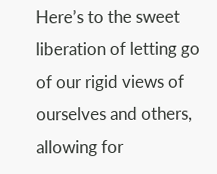Here’s to the sweet liberation of letting go of our rigid views of ourselves and others, allowing for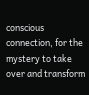conscious connection, for the mystery to take over and transform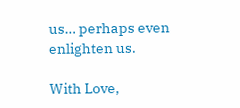us… perhaps even enlighten us.

With Love,